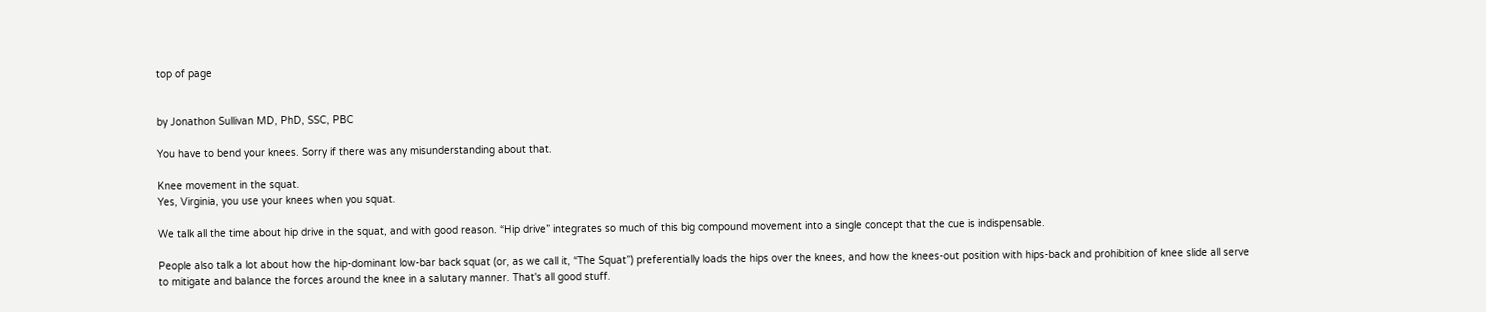top of page


by Jonathon Sullivan MD, PhD, SSC, PBC

You have to bend your knees. Sorry if there was any misunderstanding about that.

Knee movement in the squat.
Yes, Virginia, you use your knees when you squat.

We talk all the time about hip drive in the squat, and with good reason. “Hip drive” integrates so much of this big compound movement into a single concept that the cue is indispensable.

People also talk a lot about how the hip-dominant low-bar back squat (or, as we call it, “The Squat”) preferentially loads the hips over the knees, and how the knees-out position with hips-back and prohibition of knee slide all serve to mitigate and balance the forces around the knee in a salutary manner. That's all good stuff.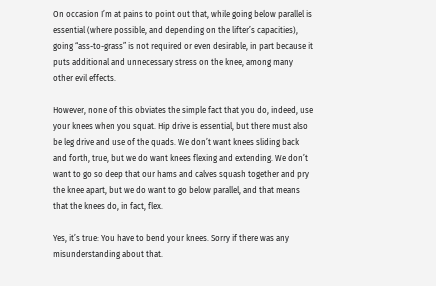On occasion I’m at pains to point out that, while going below parallel is essential (where possible, and depending on the lifter’s capacities), going “ass-to-grass” is not required or even desirable, in part because it puts additional and unnecessary stress on the knee, among many other evil effects.

However, none of this obviates the simple fact that you do, indeed, use your knees when you squat. Hip drive is essential, but there must also be leg drive and use of the quads. We don’t want knees sliding back and forth, true, but we do want knees flexing and extending. We don’t want to go so deep that our hams and calves squash together and pry the knee apart, but we do want to go below parallel, and that means that the knees do, in fact, flex.

Yes, it’s true: You have to bend your knees. Sorry if there was any misunderstanding about that.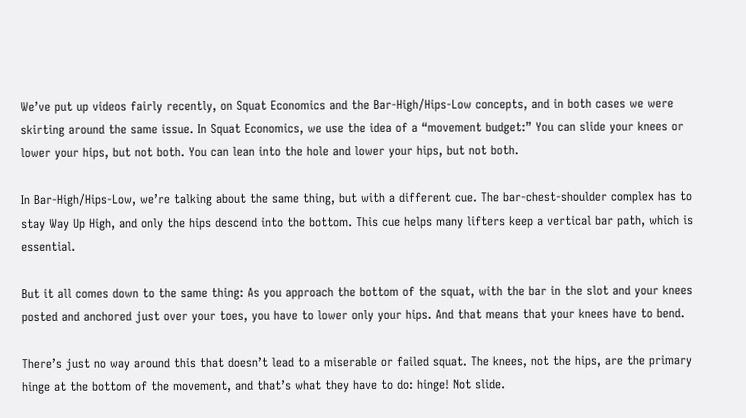We’ve put up videos fairly recently, on Squat Economics and the Bar-High/Hips-Low concepts, and in both cases we were skirting around the same issue. In Squat Economics, we use the idea of a “movement budget:” You can slide your knees or lower your hips, but not both. You can lean into the hole and lower your hips, but not both.

In Bar-High/Hips-Low, we’re talking about the same thing, but with a different cue. The bar-chest-shoulder complex has to stay Way Up High, and only the hips descend into the bottom. This cue helps many lifters keep a vertical bar path, which is essential.

But it all comes down to the same thing: As you approach the bottom of the squat, with the bar in the slot and your knees posted and anchored just over your toes, you have to lower only your hips. And that means that your knees have to bend.

There’s just no way around this that doesn’t lead to a miserable or failed squat. The knees, not the hips, are the primary hinge at the bottom of the movement, and that’s what they have to do: hinge! Not slide.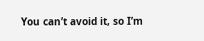You can’t avoid it, so I’m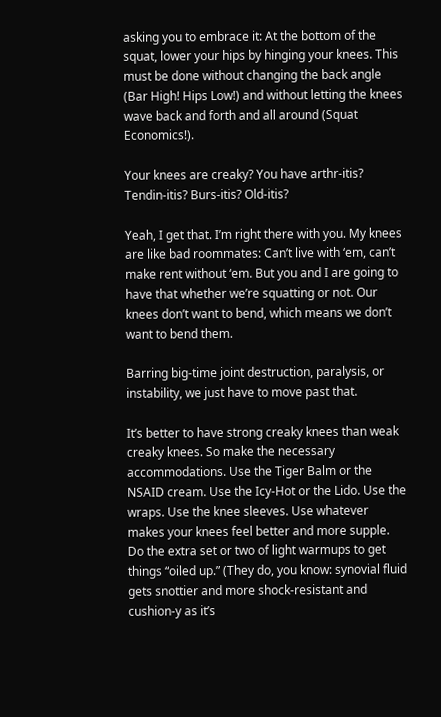asking you to embrace it: At the bottom of the squat, lower your hips by hinging your knees. This must be done without changing the back angle (Bar High! Hips Low!) and without letting the knees wave back and forth and all around (Squat Economics!).

Your knees are creaky? You have arthr-itis? Tendin-itis? Burs-itis? Old-itis?

Yeah, I get that. I’m right there with you. My knees are like bad roommates: Can’t live with ‘em, can’t make rent without ‘em. But you and I are going to have that whether we’re squatting or not. Our knees don’t want to bend, which means we don’t want to bend them.

Barring big-time joint destruction, paralysis, or instability, we just have to move past that.

It’s better to have strong creaky knees than weak creaky knees. So make the necessary accommodations. Use the Tiger Balm or the NSAID cream. Use the Icy-Hot or the Lido. Use the wraps. Use the knee sleeves. Use whatever makes your knees feel better and more supple. Do the extra set or two of light warmups to get things “oiled up.” (They do, you know: synovial fluid gets snottier and more shock-resistant and cushion-y as it’s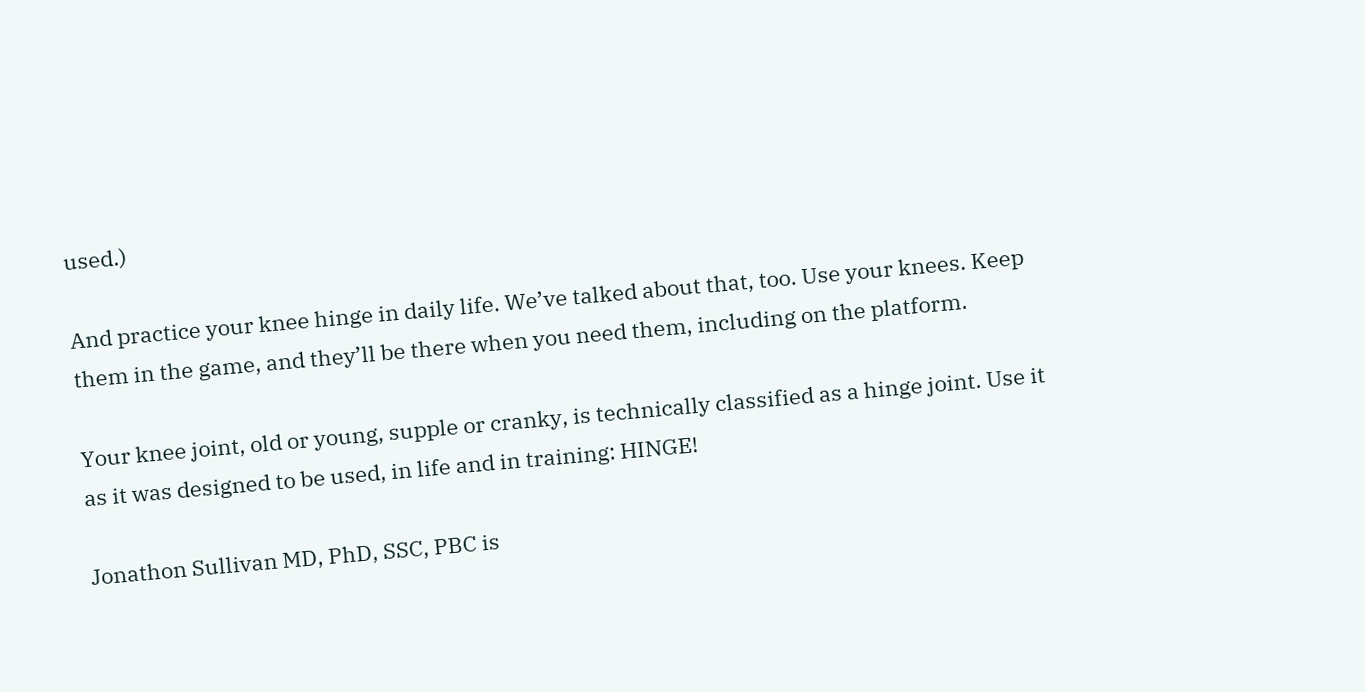used.)

And practice your knee hinge in daily life. We’ve talked about that, too. Use your knees. Keep them in the game, and they’ll be there when you need them, including on the platform.

Your knee joint, old or young, supple or cranky, is technically classified as a hinge joint. Use it as it was designed to be used, in life and in training: HINGE!

Jonathon Sullivan MD, PhD, SSC, PBC is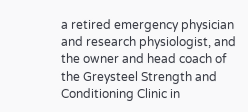a retired emergency physician and research physiologist, and the owner and head coach of the Greysteel Strength and Conditioning Clinic in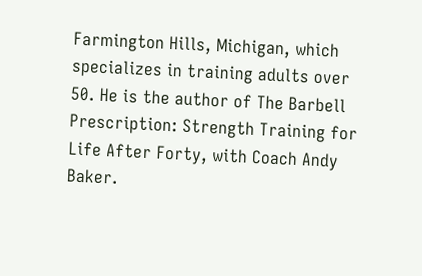Farmington Hills, Michigan, which specializes in training adults over 50. He is the author of The Barbell Prescription: Strength Training for Life After Forty, with Coach Andy Baker.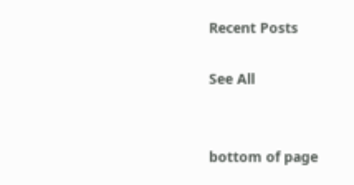Recent Posts

See All


bottom of page